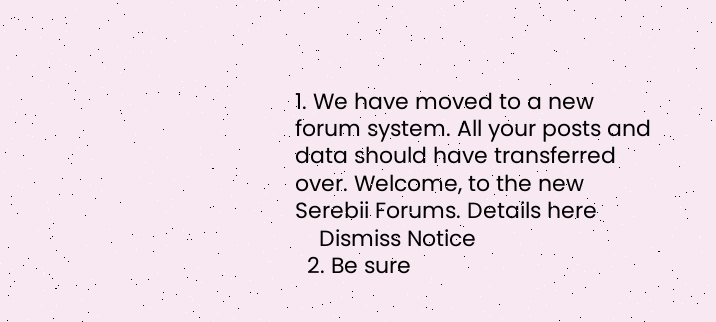1. We have moved to a new forum system. All your posts and data should have transferred over. Welcome, to the new Serebii Forums. Details here
    Dismiss Notice
  2. Be sure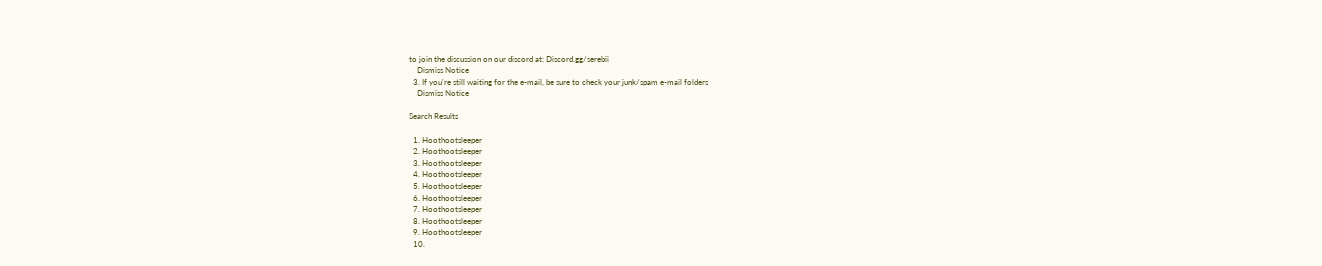to join the discussion on our discord at: Discord.gg/serebii
    Dismiss Notice
  3. If you're still waiting for the e-mail, be sure to check your junk/spam e-mail folders
    Dismiss Notice

Search Results

  1. Hoothootsleeper
  2. Hoothootsleeper
  3. Hoothootsleeper
  4. Hoothootsleeper
  5. Hoothootsleeper
  6. Hoothootsleeper
  7. Hoothootsleeper
  8. Hoothootsleeper
  9. Hoothootsleeper
  10.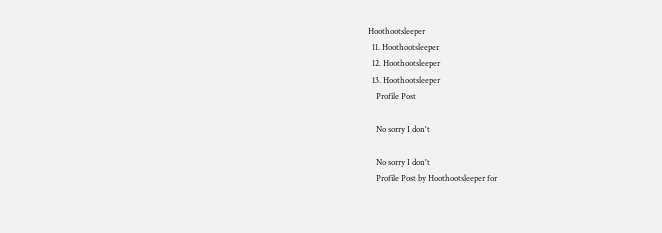Hoothootsleeper
  11. Hoothootsleeper
  12. Hoothootsleeper
  13. Hoothootsleeper
    Profile Post

    No sorry I don't

    No sorry I don't
    Profile Post by Hoothootsleeper for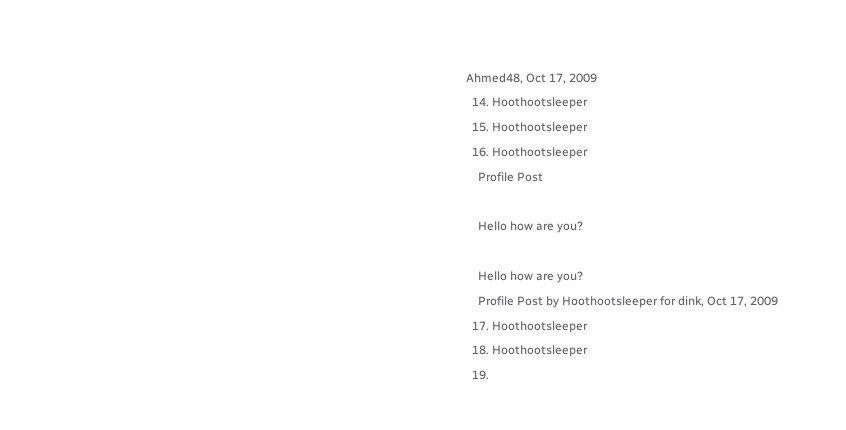Ahmed48, Oct 17, 2009
  14. Hoothootsleeper
  15. Hoothootsleeper
  16. Hoothootsleeper
    Profile Post

    Hello how are you?

    Hello how are you?
    Profile Post by Hoothootsleeper for dink, Oct 17, 2009
  17. Hoothootsleeper
  18. Hoothootsleeper
  19.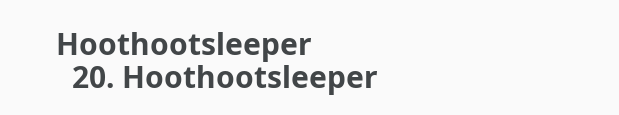Hoothootsleeper
  20. Hoothootsleeper